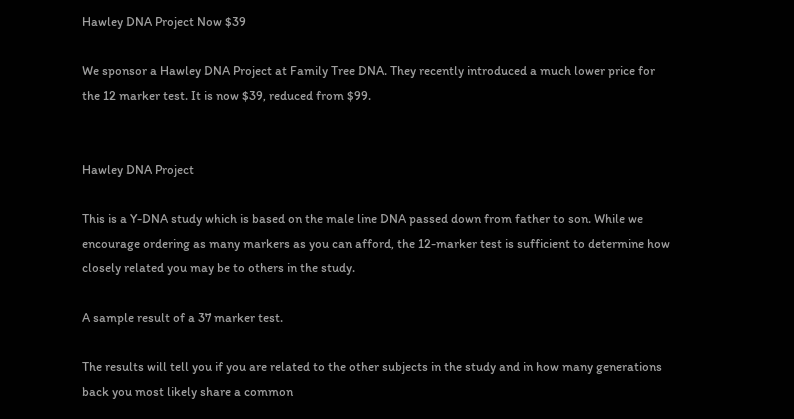Hawley DNA Project Now $39

We sponsor a Hawley DNA Project at Family Tree DNA. They recently introduced a much lower price for the 12 marker test. It is now $39, reduced from $99.


Hawley DNA Project

This is a Y-DNA study which is based on the male line DNA passed down from father to son. While we encourage ordering as many markers as you can afford, the 12-marker test is sufficient to determine how closely related you may be to others in the study.

A sample result of a 37 marker test.

The results will tell you if you are related to the other subjects in the study and in how many generations back you most likely share a common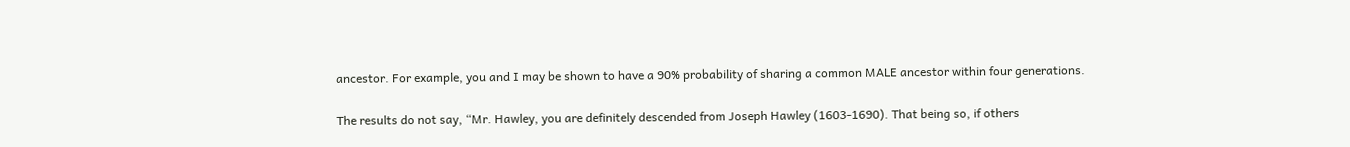ancestor. For example, you and I may be shown to have a 90% probability of sharing a common MALE ancestor within four generations.

The results do not say, “Mr. Hawley, you are definitely descended from Joseph Hawley (1603-1690). That being so, if others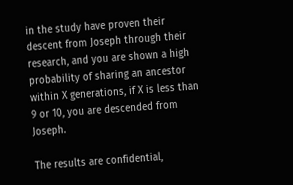in the study have proven their descent from Joseph through their research, and you are shown a high probability of sharing an ancestor within X generations, if X is less than 9 or 10, you are descended from Joseph.

The results are confidential,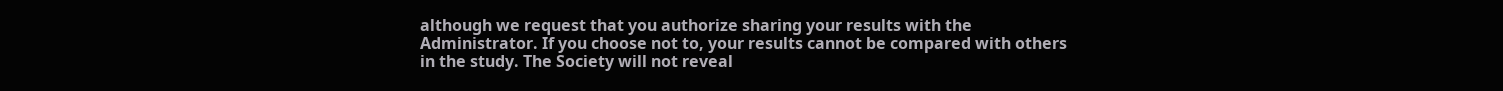although we request that you authorize sharing your results with the Administrator. If you choose not to, your results cannot be compared with others in the study. The Society will not reveal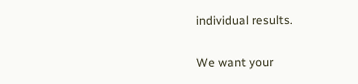individual results.

We want your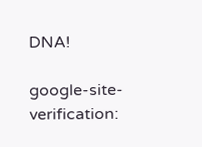DNA!

google-site-verification: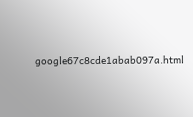google67c8cde1abab097a.html